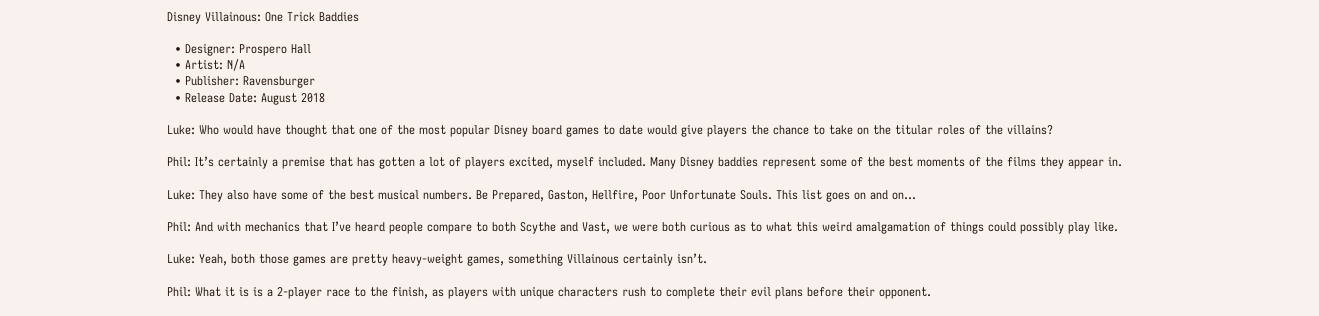Disney Villainous: One Trick Baddies

  • Designer: Prospero Hall
  • Artist: N/A
  • Publisher: Ravensburger
  • Release Date: August 2018

Luke: Who would have thought that one of the most popular Disney board games to date would give players the chance to take on the titular roles of the villains?

Phil: It’s certainly a premise that has gotten a lot of players excited, myself included. Many Disney baddies represent some of the best moments of the films they appear in.

Luke: They also have some of the best musical numbers. Be Prepared, Gaston, Hellfire, Poor Unfortunate Souls. This list goes on and on…

Phil: And with mechanics that I’ve heard people compare to both Scythe and Vast, we were both curious as to what this weird amalgamation of things could possibly play like.

Luke: Yeah, both those games are pretty heavy-weight games, something Villainous certainly isn’t.

Phil: What it is is a 2-player race to the finish, as players with unique characters rush to complete their evil plans before their opponent.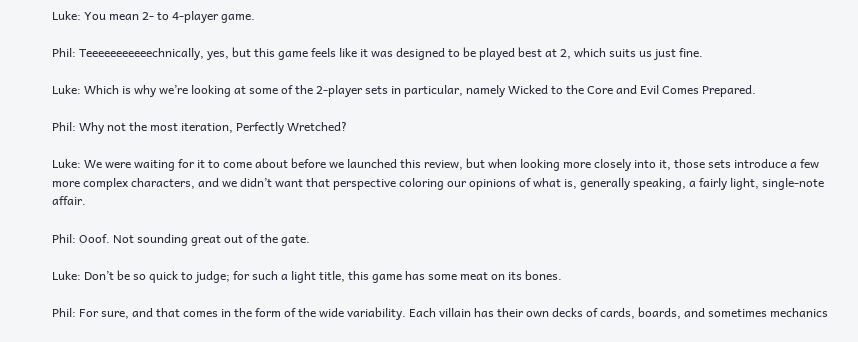Luke: You mean 2- to 4-player game.

Phil: Teeeeeeeeeeechnically, yes, but this game feels like it was designed to be played best at 2, which suits us just fine.

Luke: Which is why we’re looking at some of the 2-player sets in particular, namely Wicked to the Core and Evil Comes Prepared.

Phil: Why not the most iteration, Perfectly Wretched?

Luke: We were waiting for it to come about before we launched this review, but when looking more closely into it, those sets introduce a few more complex characters, and we didn’t want that perspective coloring our opinions of what is, generally speaking, a fairly light, single-note affair.

Phil: Ooof. Not sounding great out of the gate.

Luke: Don’t be so quick to judge; for such a light title, this game has some meat on its bones.

Phil: For sure, and that comes in the form of the wide variability. Each villain has their own decks of cards, boards, and sometimes mechanics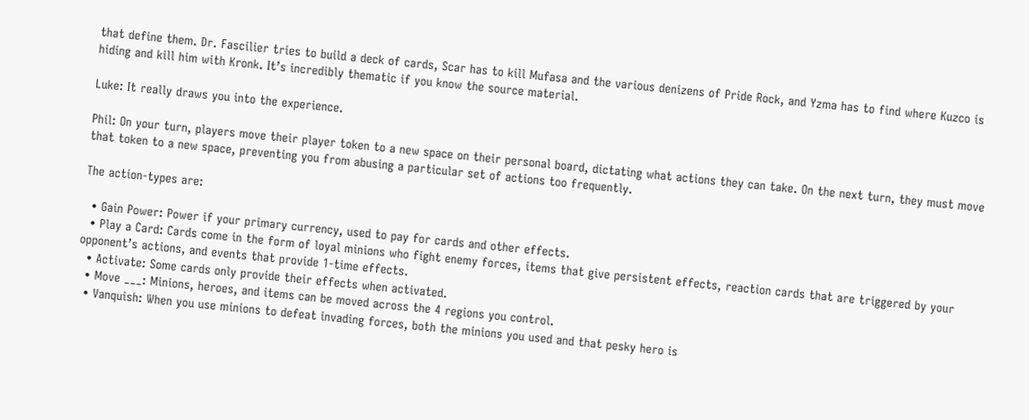that define them. Dr. Fascilier tries to build a deck of cards, Scar has to kill Mufasa and the various denizens of Pride Rock, and Yzma has to find where Kuzco is hiding and kill him with Kronk. It’s incredibly thematic if you know the source material.

Luke: It really draws you into the experience.

Phil: On your turn, players move their player token to a new space on their personal board, dictating what actions they can take. On the next turn, they must move that token to a new space, preventing you from abusing a particular set of actions too frequently.

The action-types are:

  • Gain Power: Power if your primary currency, used to pay for cards and other effects.
  • Play a Card: Cards come in the form of loyal minions who fight enemy forces, items that give persistent effects, reaction cards that are triggered by your opponent’s actions, and events that provide 1-time effects.
  • Activate: Some cards only provide their effects when activated.
  • Move ___: Minions, heroes, and items can be moved across the 4 regions you control.
  • Vanquish: When you use minions to defeat invading forces, both the minions you used and that pesky hero is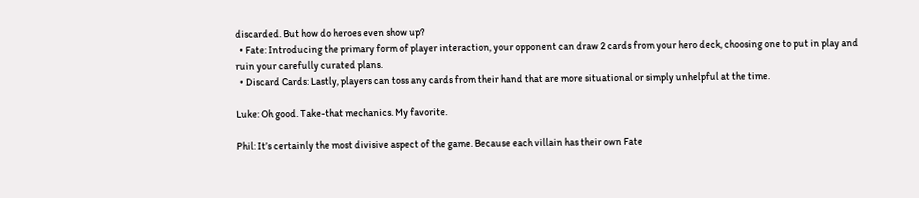discarded. But how do heroes even show up?
  • Fate: Introducing the primary form of player interaction, your opponent can draw 2 cards from your hero deck, choosing one to put in play and ruin your carefully curated plans.
  • Discard Cards: Lastly, players can toss any cards from their hand that are more situational or simply unhelpful at the time.

Luke: Oh good. Take-that mechanics. My favorite.

Phil: It’s certainly the most divisive aspect of the game. Because each villain has their own Fate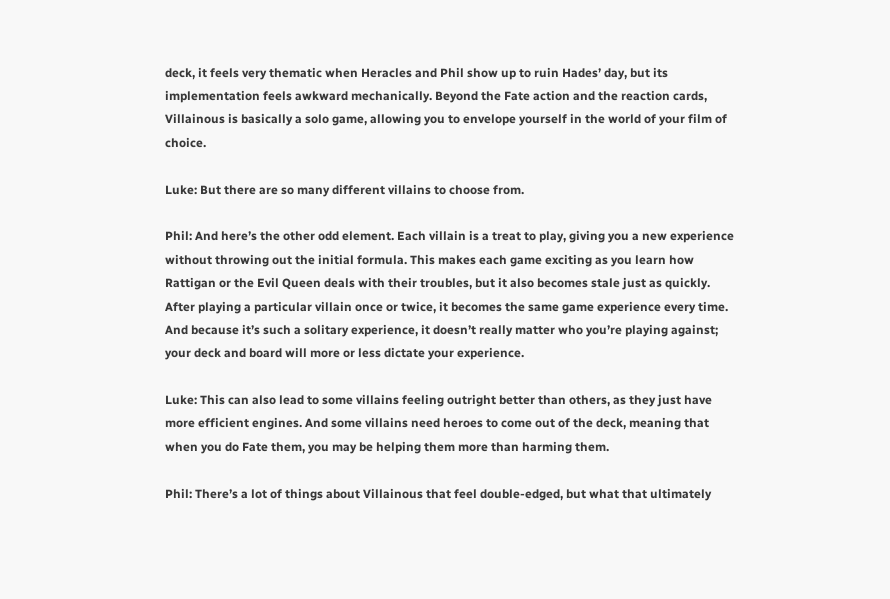deck, it feels very thematic when Heracles and Phil show up to ruin Hades’ day, but its implementation feels awkward mechanically. Beyond the Fate action and the reaction cards, Villainous is basically a solo game, allowing you to envelope yourself in the world of your film of choice.

Luke: But there are so many different villains to choose from.

Phil: And here’s the other odd element. Each villain is a treat to play, giving you a new experience without throwing out the initial formula. This makes each game exciting as you learn how Rattigan or the Evil Queen deals with their troubles, but it also becomes stale just as quickly. After playing a particular villain once or twice, it becomes the same game experience every time. And because it’s such a solitary experience, it doesn’t really matter who you’re playing against; your deck and board will more or less dictate your experience.

Luke: This can also lead to some villains feeling outright better than others, as they just have more efficient engines. And some villains need heroes to come out of the deck, meaning that when you do Fate them, you may be helping them more than harming them.

Phil: There’s a lot of things about Villainous that feel double-edged, but what that ultimately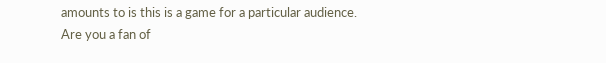amounts to is this is a game for a particular audience. Are you a fan of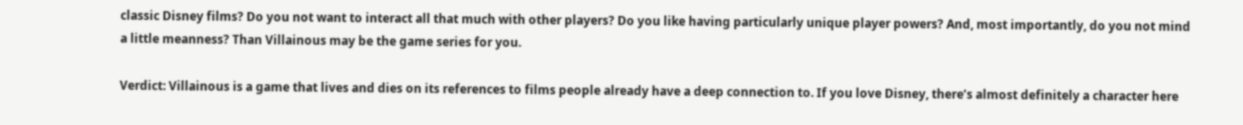classic Disney films? Do you not want to interact all that much with other players? Do you like having particularly unique player powers? And, most importantly, do you not mind a little meanness? Than Villainous may be the game series for you.

Verdict: Villainous is a game that lives and dies on its references to films people already have a deep connection to. If you love Disney, there’s almost definitely a character here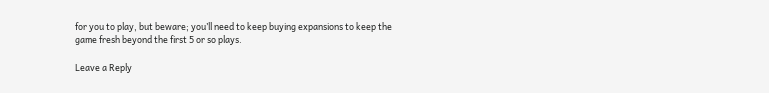for you to play, but beware; you’ll need to keep buying expansions to keep the game fresh beyond the first 5 or so plays.

Leave a Reply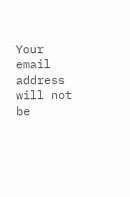Your email address will not be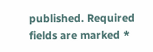published. Required fields are marked *